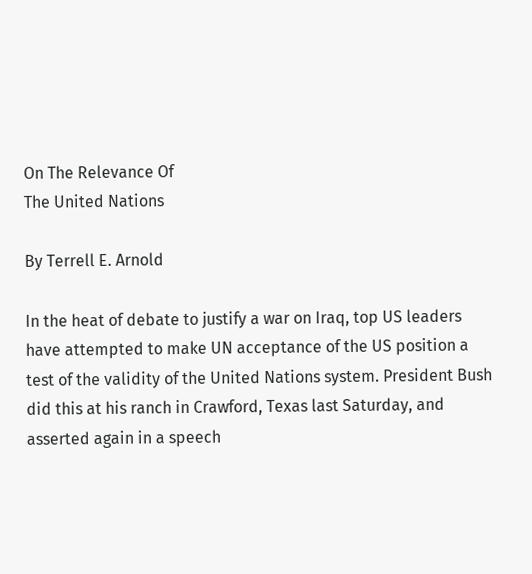On The Relevance Of
The United Nations

By Terrell E. Arnold

In the heat of debate to justify a war on Iraq, top US leaders have attempted to make UN acceptance of the US position a test of the validity of the United Nations system. President Bush did this at his ranch in Crawford, Texas last Saturday, and asserted again in a speech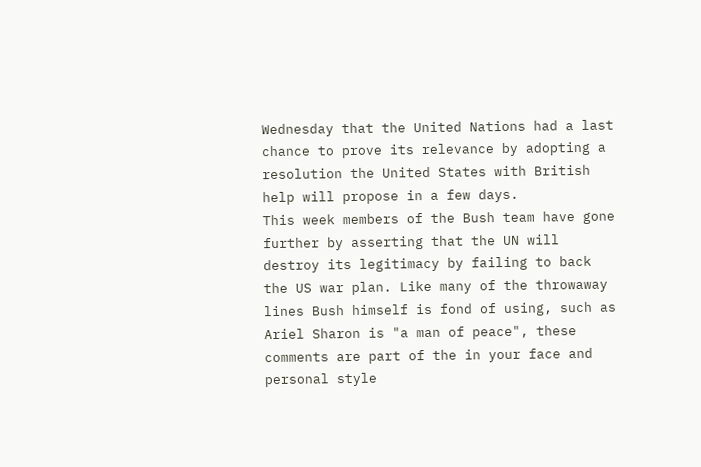Wednesday that the United Nations had a last chance to prove its relevance by adopting a resolution the United States with British help will propose in a few days.
This week members of the Bush team have gone further by asserting that the UN will destroy its legitimacy by failing to back the US war plan. Like many of the throwaway lines Bush himself is fond of using, such as Ariel Sharon is "a man of peace", these comments are part of the in your face and personal style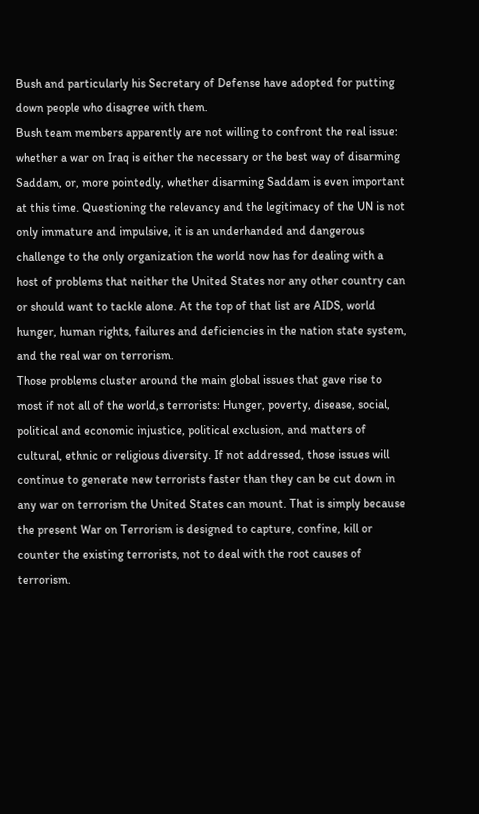Bush and particularly his Secretary of Defense have adopted for putting down people who disagree with them.
Bush team members apparently are not willing to confront the real issue: whether a war on Iraq is either the necessary or the best way of disarming Saddam, or, more pointedly, whether disarming Saddam is even important at this time. Questioning the relevancy and the legitimacy of the UN is not only immature and impulsive, it is an underhanded and dangerous challenge to the only organization the world now has for dealing with a host of problems that neither the United States nor any other country can or should want to tackle alone. At the top of that list are AIDS, world hunger, human rights, failures and deficiencies in the nation state system, and the real war on terrorism.
Those problems cluster around the main global issues that gave rise to most if not all of the world,s terrorists: Hunger, poverty, disease, social, political and economic injustice, political exclusion, and matters of cultural, ethnic or religious diversity. If not addressed, those issues will continue to generate new terrorists faster than they can be cut down in any war on terrorism the United States can mount. That is simply because the present War on Terrorism is designed to capture, confine, kill or counter the existing terrorists, not to deal with the root causes of terrorism.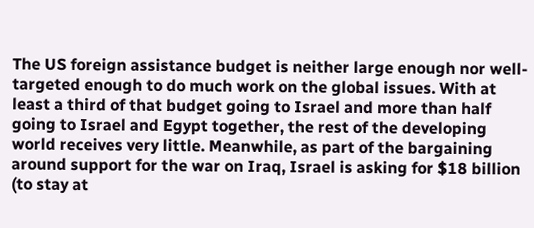The US foreign assistance budget is neither large enough nor well-targeted enough to do much work on the global issues. With at least a third of that budget going to Israel and more than half going to Israel and Egypt together, the rest of the developing world receives very little. Meanwhile, as part of the bargaining around support for the war on Iraq, Israel is asking for $18 billion (to stay at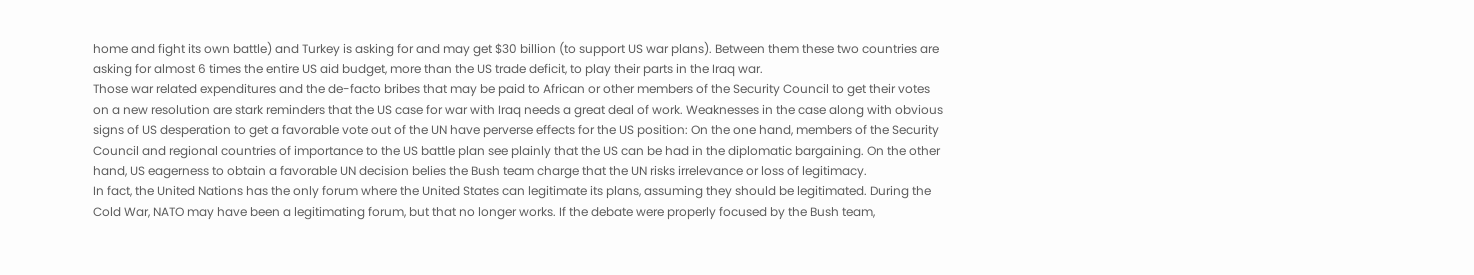home and fight its own battle) and Turkey is asking for and may get $30 billion (to support US war plans). Between them these two countries are asking for almost 6 times the entire US aid budget, more than the US trade deficit, to play their parts in the Iraq war.
Those war related expenditures and the de-facto bribes that may be paid to African or other members of the Security Council to get their votes on a new resolution are stark reminders that the US case for war with Iraq needs a great deal of work. Weaknesses in the case along with obvious signs of US desperation to get a favorable vote out of the UN have perverse effects for the US position: On the one hand, members of the Security Council and regional countries of importance to the US battle plan see plainly that the US can be had in the diplomatic bargaining. On the other hand, US eagerness to obtain a favorable UN decision belies the Bush team charge that the UN risks irrelevance or loss of legitimacy.
In fact, the United Nations has the only forum where the United States can legitimate its plans, assuming they should be legitimated. During the Cold War, NATO may have been a legitimating forum, but that no longer works. If the debate were properly focused by the Bush team,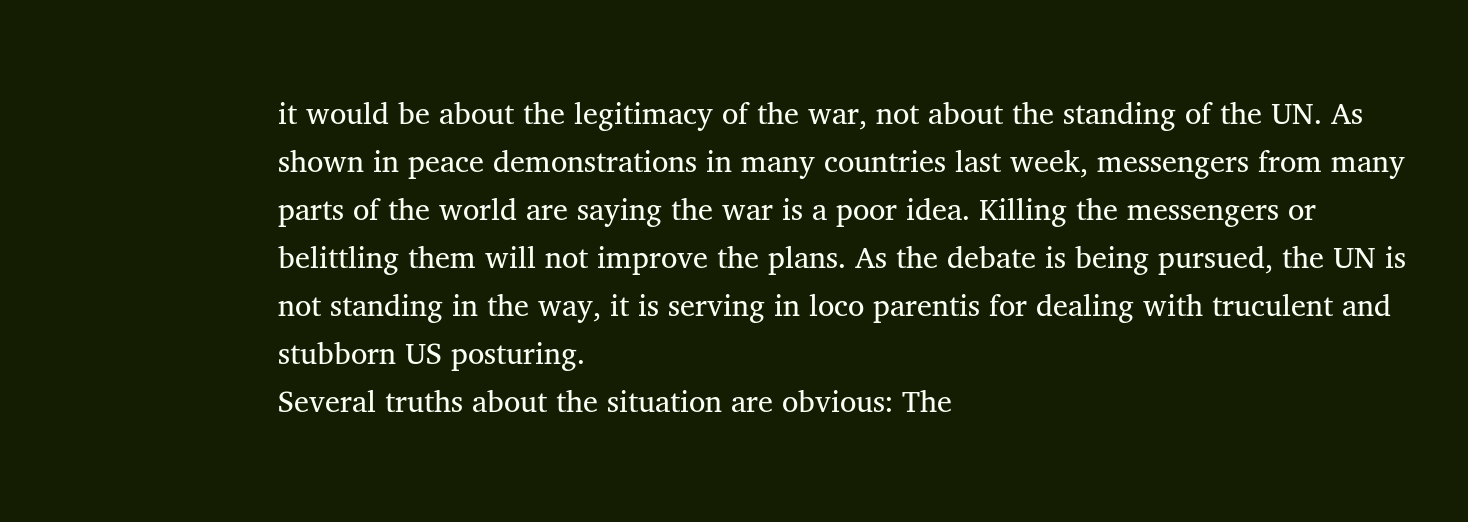it would be about the legitimacy of the war, not about the standing of the UN. As shown in peace demonstrations in many countries last week, messengers from many parts of the world are saying the war is a poor idea. Killing the messengers or belittling them will not improve the plans. As the debate is being pursued, the UN is not standing in the way, it is serving in loco parentis for dealing with truculent and stubborn US posturing.
Several truths about the situation are obvious: The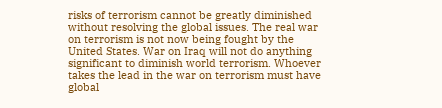risks of terrorism cannot be greatly diminished without resolving the global issues. The real war on terrorism is not now being fought by the United States. War on Iraq will not do anything significant to diminish world terrorism. Whoever takes the lead in the war on terrorism must have global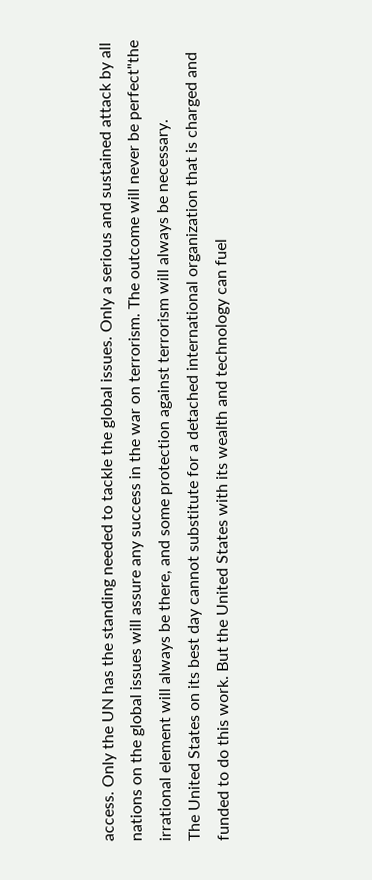access. Only the UN has the standing needed to tackle the global issues. Only a serious and sustained attack by all nations on the global issues will assure any success in the war on terrorism. The outcome will never be perfect"the irrational element will always be there, and some protection against terrorism will always be necessary.
The United States on its best day cannot substitute for a detached international organization that is charged and funded to do this work. But the United States with its wealth and technology can fuel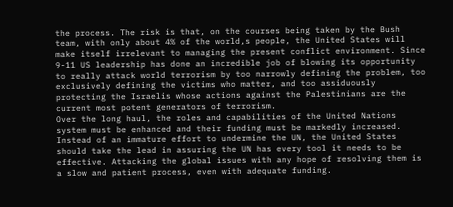the process. The risk is that, on the courses being taken by the Bush team, with only about 4% of the world,s people, the United States will make itself irrelevant to managing the present conflict environment. Since 9-11 US leadership has done an incredible job of blowing its opportunity to really attack world terrorism by too narrowly defining the problem, too exclusively defining the victims who matter, and too assiduously protecting the Israelis whose actions against the Palestinians are the current most potent generators of terrorism.
Over the long haul, the roles and capabilities of the United Nations system must be enhanced and their funding must be markedly increased. Instead of an immature effort to undermine the UN, the United States should take the lead in assuring the UN has every tool it needs to be effective. Attacking the global issues with any hope of resolving them is a slow and patient process, even with adequate funding.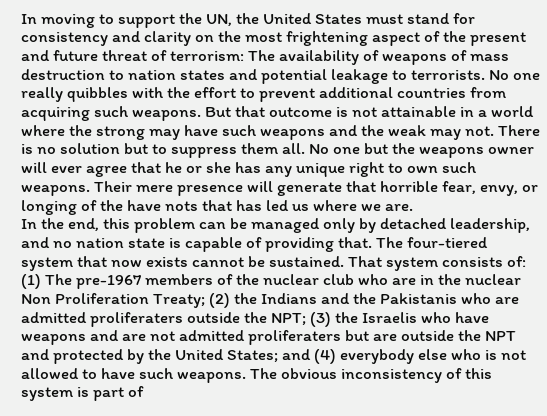In moving to support the UN, the United States must stand for consistency and clarity on the most frightening aspect of the present and future threat of terrorism: The availability of weapons of mass destruction to nation states and potential leakage to terrorists. No one really quibbles with the effort to prevent additional countries from acquiring such weapons. But that outcome is not attainable in a world where the strong may have such weapons and the weak may not. There is no solution but to suppress them all. No one but the weapons owner will ever agree that he or she has any unique right to own such weapons. Their mere presence will generate that horrible fear, envy, or longing of the have nots that has led us where we are.
In the end, this problem can be managed only by detached leadership, and no nation state is capable of providing that. The four-tiered system that now exists cannot be sustained. That system consists of: (1) The pre-1967 members of the nuclear club who are in the nuclear Non Proliferation Treaty; (2) the Indians and the Pakistanis who are admitted proliferaters outside the NPT; (3) the Israelis who have weapons and are not admitted proliferaters but are outside the NPT and protected by the United States; and (4) everybody else who is not allowed to have such weapons. The obvious inconsistency of this system is part of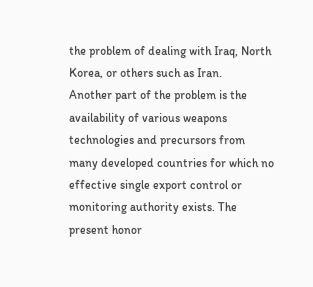the problem of dealing with Iraq, North Korea, or others such as Iran.
Another part of the problem is the availability of various weapons technologies and precursors from many developed countries for which no effective single export control or monitoring authority exists. The present honor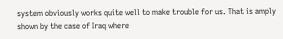system obviously works quite well to make trouble for us. That is amply shown by the case of Iraq where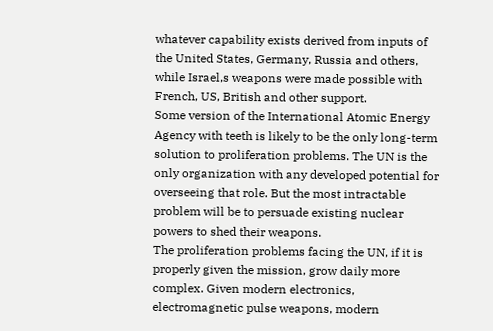whatever capability exists derived from inputs of the United States, Germany, Russia and others, while Israel,s weapons were made possible with French, US, British and other support.
Some version of the International Atomic Energy Agency with teeth is likely to be the only long-term solution to proliferation problems. The UN is the only organization with any developed potential for overseeing that role. But the most intractable problem will be to persuade existing nuclear powers to shed their weapons.
The proliferation problems facing the UN, if it is properly given the mission, grow daily more complex. Given modern electronics, electromagnetic pulse weapons, modern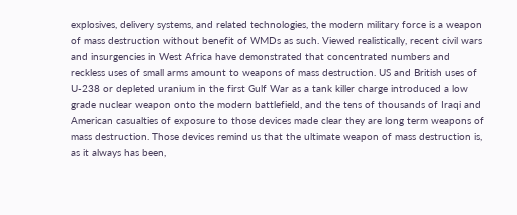explosives, delivery systems, and related technologies, the modern military force is a weapon of mass destruction without benefit of WMDs as such. Viewed realistically, recent civil wars and insurgencies in West Africa have demonstrated that concentrated numbers and reckless uses of small arms amount to weapons of mass destruction. US and British uses of U-238 or depleted uranium in the first Gulf War as a tank killer charge introduced a low grade nuclear weapon onto the modern battlefield, and the tens of thousands of Iraqi and American casualties of exposure to those devices made clear they are long term weapons of mass destruction. Those devices remind us that the ultimate weapon of mass destruction is, as it always has been,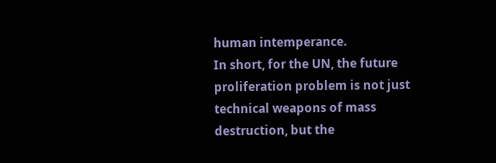human intemperance.
In short, for the UN, the future proliferation problem is not just technical weapons of mass destruction, but the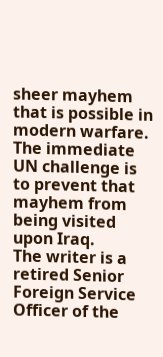sheer mayhem that is possible in modern warfare. The immediate UN challenge is to prevent that mayhem from being visited upon Iraq.
The writer is a retired Senior Foreign Service Officer of the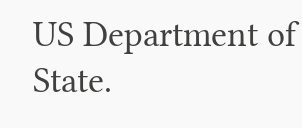US Department of State.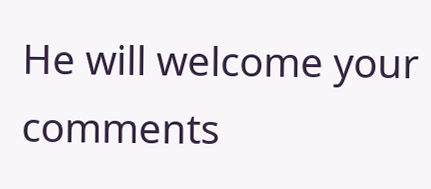He will welcome your comments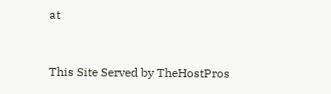at



This Site Served by TheHostPros